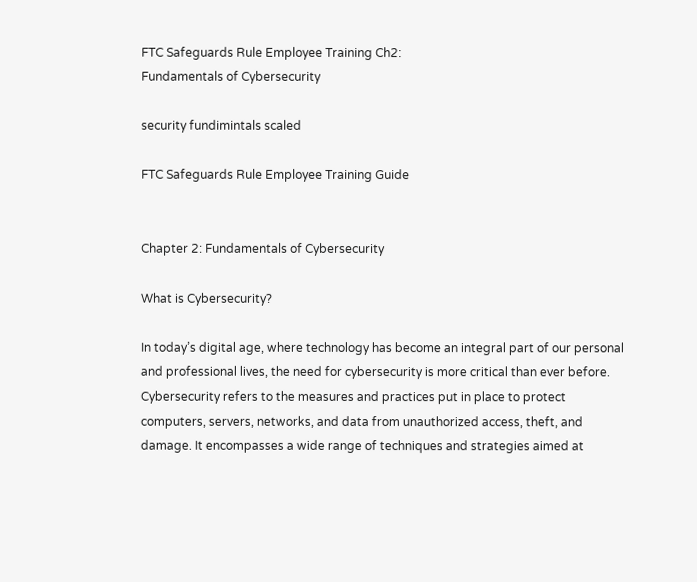FTC Safeguards Rule Employee Training Ch2:
Fundamentals of Cybersecurity

security fundimintals scaled

FTC Safeguards Rule Employee Training Guide


Chapter 2: Fundamentals of Cybersecurity

What is Cybersecurity?

In today’s digital age, where technology has become an integral part of our personal and professional lives, the need for cybersecurity is more critical than ever before. Cybersecurity refers to the measures and practices put in place to protect computers, servers, networks, and data from unauthorized access, theft, and damage. It encompasses a wide range of techniques and strategies aimed at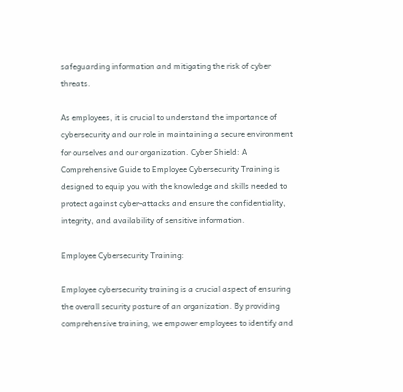safeguarding information and mitigating the risk of cyber threats.

As employees, it is crucial to understand the importance of cybersecurity and our role in maintaining a secure environment for ourselves and our organization. Cyber Shield: A Comprehensive Guide to Employee Cybersecurity Training is designed to equip you with the knowledge and skills needed to protect against cyber-attacks and ensure the confidentiality, integrity, and availability of sensitive information.

Employee Cybersecurity Training:

Employee cybersecurity training is a crucial aspect of ensuring the overall security posture of an organization. By providing comprehensive training, we empower employees to identify and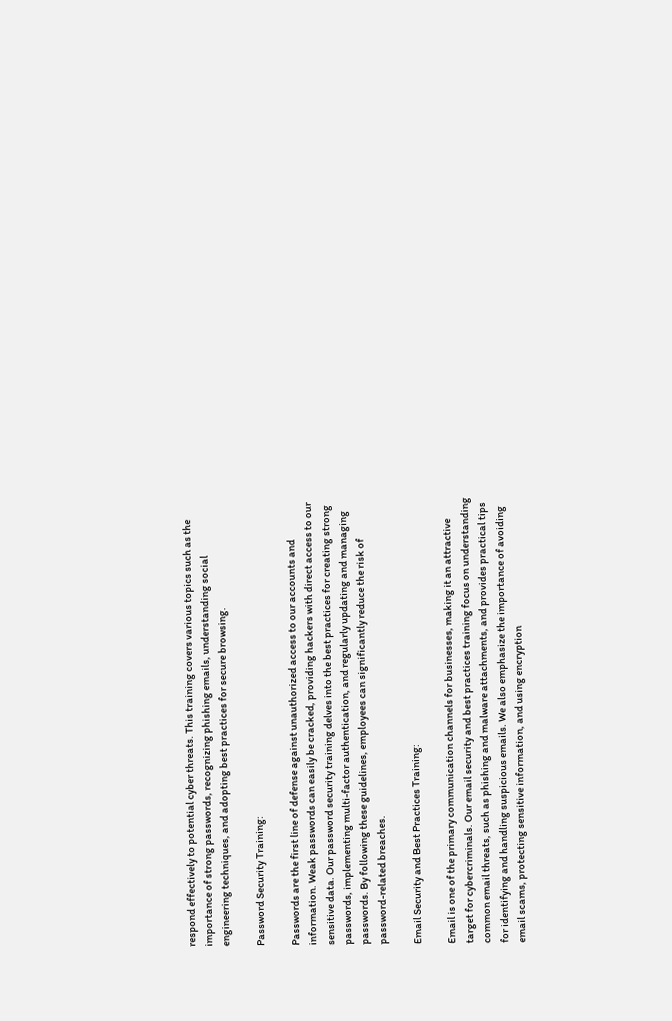respond effectively to potential cyber threats. This training covers various topics such as the importance of strong passwords, recognizing phishing emails, understanding social engineering techniques, and adopting best practices for secure browsing.

Password Security Training:

Passwords are the first line of defense against unauthorized access to our accounts and information. Weak passwords can easily be cracked, providing hackers with direct access to our sensitive data. Our password security training delves into the best practices for creating strong passwords, implementing multi-factor authentication, and regularly updating and managing passwords. By following these guidelines, employees can significantly reduce the risk of password-related breaches.

Email Security and Best Practices Training:

Email is one of the primary communication channels for businesses, making it an attractive target for cybercriminals. Our email security and best practices training focus on understanding common email threats, such as phishing and malware attachments, and provides practical tips for identifying and handling suspicious emails. We also emphasize the importance of avoiding email scams, protecting sensitive information, and using encryption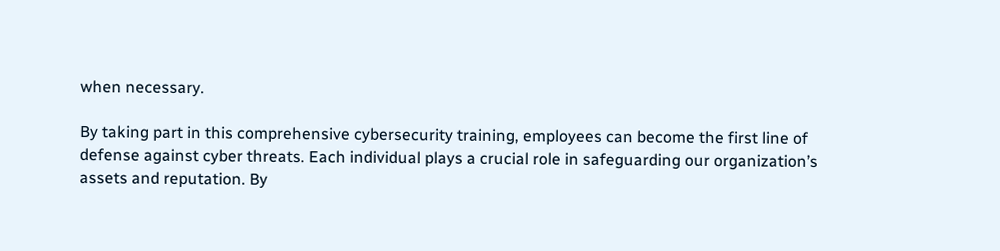when necessary.

By taking part in this comprehensive cybersecurity training, employees can become the first line of defense against cyber threats. Each individual plays a crucial role in safeguarding our organization’s assets and reputation. By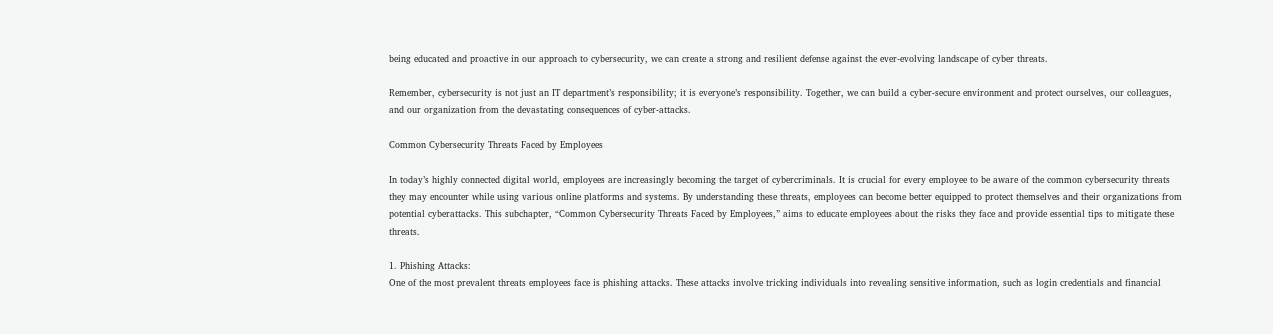being educated and proactive in our approach to cybersecurity, we can create a strong and resilient defense against the ever-evolving landscape of cyber threats.

Remember, cybersecurity is not just an IT department’s responsibility; it is everyone’s responsibility. Together, we can build a cyber-secure environment and protect ourselves, our colleagues, and our organization from the devastating consequences of cyber-attacks.

Common Cybersecurity Threats Faced by Employees

In today’s highly connected digital world, employees are increasingly becoming the target of cybercriminals. It is crucial for every employee to be aware of the common cybersecurity threats they may encounter while using various online platforms and systems. By understanding these threats, employees can become better equipped to protect themselves and their organizations from potential cyberattacks. This subchapter, “Common Cybersecurity Threats Faced by Employees,” aims to educate employees about the risks they face and provide essential tips to mitigate these threats.

1. Phishing Attacks:
One of the most prevalent threats employees face is phishing attacks. These attacks involve tricking individuals into revealing sensitive information, such as login credentials and financial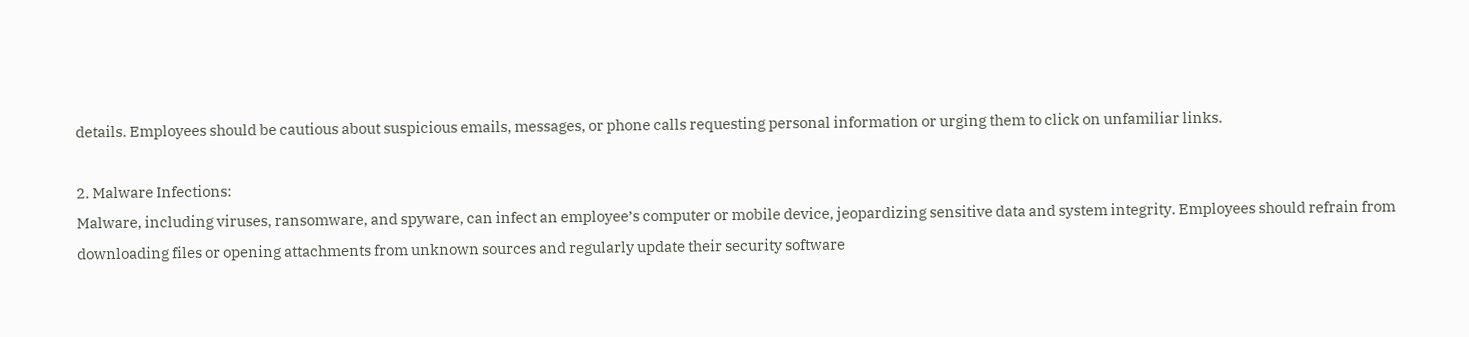details. Employees should be cautious about suspicious emails, messages, or phone calls requesting personal information or urging them to click on unfamiliar links.

2. Malware Infections:
Malware, including viruses, ransomware, and spyware, can infect an employee’s computer or mobile device, jeopardizing sensitive data and system integrity. Employees should refrain from downloading files or opening attachments from unknown sources and regularly update their security software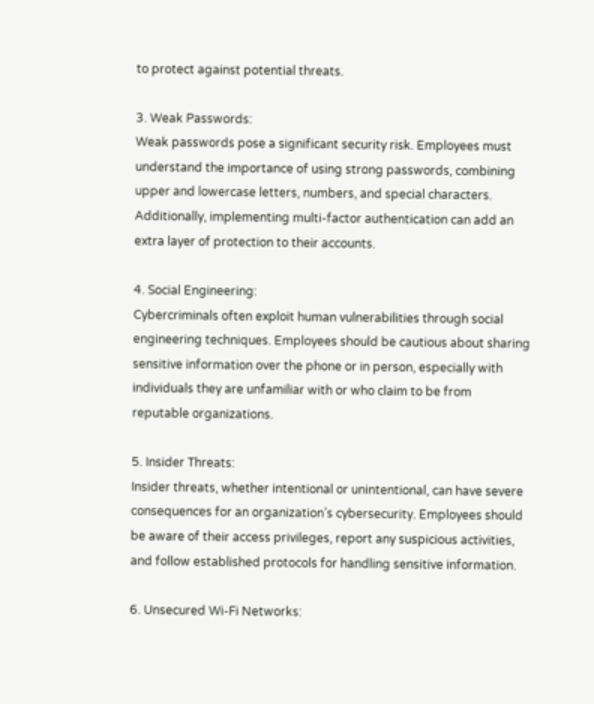to protect against potential threats.

3. Weak Passwords:
Weak passwords pose a significant security risk. Employees must understand the importance of using strong passwords, combining upper and lowercase letters, numbers, and special characters. Additionally, implementing multi-factor authentication can add an extra layer of protection to their accounts.

4. Social Engineering:
Cybercriminals often exploit human vulnerabilities through social engineering techniques. Employees should be cautious about sharing sensitive information over the phone or in person, especially with individuals they are unfamiliar with or who claim to be from reputable organizations.

5. Insider Threats:
Insider threats, whether intentional or unintentional, can have severe consequences for an organization’s cybersecurity. Employees should be aware of their access privileges, report any suspicious activities, and follow established protocols for handling sensitive information.

6. Unsecured Wi-Fi Networks: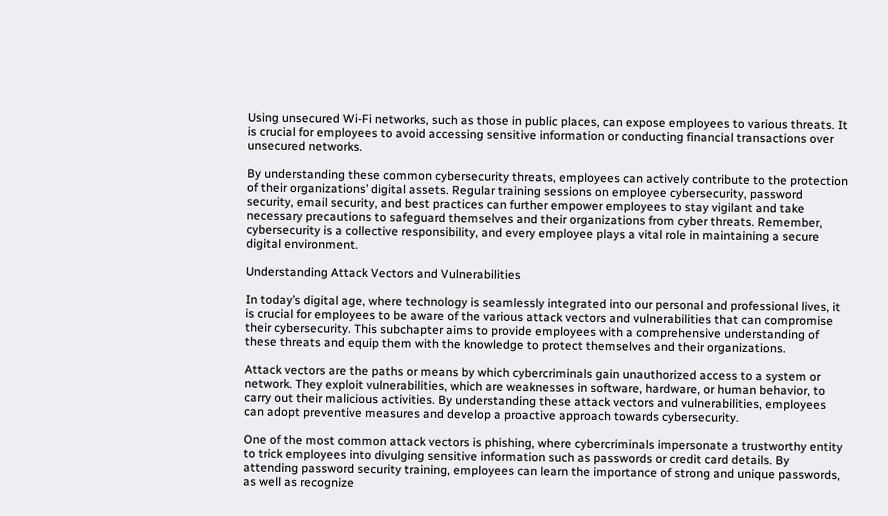Using unsecured Wi-Fi networks, such as those in public places, can expose employees to various threats. It is crucial for employees to avoid accessing sensitive information or conducting financial transactions over unsecured networks.

By understanding these common cybersecurity threats, employees can actively contribute to the protection of their organizations’ digital assets. Regular training sessions on employee cybersecurity, password security, email security, and best practices can further empower employees to stay vigilant and take necessary precautions to safeguard themselves and their organizations from cyber threats. Remember, cybersecurity is a collective responsibility, and every employee plays a vital role in maintaining a secure digital environment.

Understanding Attack Vectors and Vulnerabilities

In today’s digital age, where technology is seamlessly integrated into our personal and professional lives, it is crucial for employees to be aware of the various attack vectors and vulnerabilities that can compromise their cybersecurity. This subchapter aims to provide employees with a comprehensive understanding of these threats and equip them with the knowledge to protect themselves and their organizations.

Attack vectors are the paths or means by which cybercriminals gain unauthorized access to a system or network. They exploit vulnerabilities, which are weaknesses in software, hardware, or human behavior, to carry out their malicious activities. By understanding these attack vectors and vulnerabilities, employees can adopt preventive measures and develop a proactive approach towards cybersecurity.

One of the most common attack vectors is phishing, where cybercriminals impersonate a trustworthy entity to trick employees into divulging sensitive information such as passwords or credit card details. By attending password security training, employees can learn the importance of strong and unique passwords, as well as recognize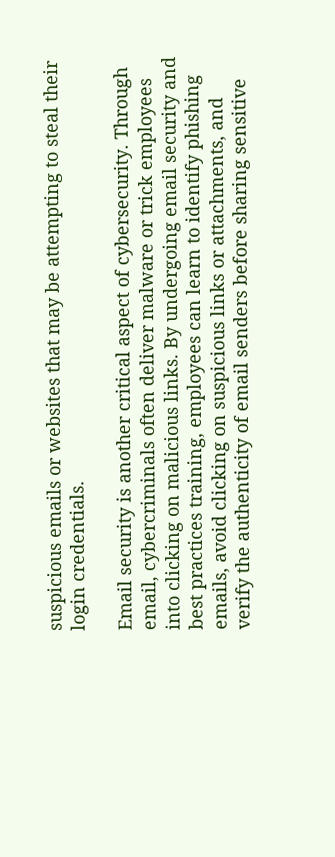suspicious emails or websites that may be attempting to steal their login credentials.

Email security is another critical aspect of cybersecurity. Through email, cybercriminals often deliver malware or trick employees into clicking on malicious links. By undergoing email security and best practices training, employees can learn to identify phishing emails, avoid clicking on suspicious links or attachments, and verify the authenticity of email senders before sharing sensitive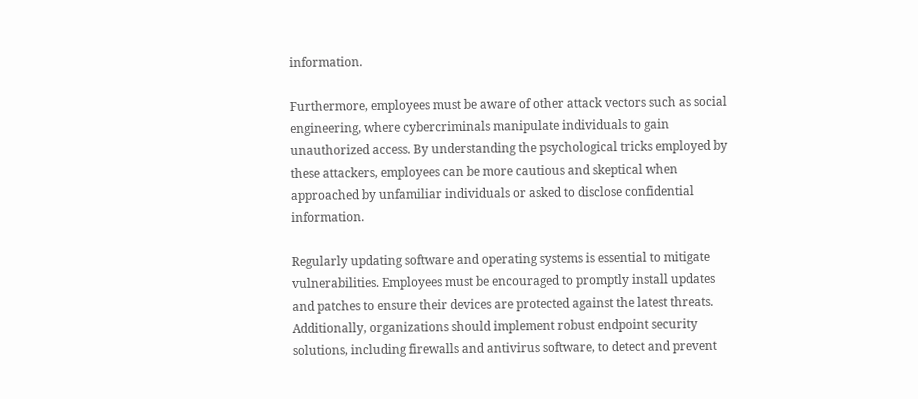information.

Furthermore, employees must be aware of other attack vectors such as social engineering, where cybercriminals manipulate individuals to gain unauthorized access. By understanding the psychological tricks employed by these attackers, employees can be more cautious and skeptical when approached by unfamiliar individuals or asked to disclose confidential information.

Regularly updating software and operating systems is essential to mitigate vulnerabilities. Employees must be encouraged to promptly install updates and patches to ensure their devices are protected against the latest threats. Additionally, organizations should implement robust endpoint security solutions, including firewalls and antivirus software, to detect and prevent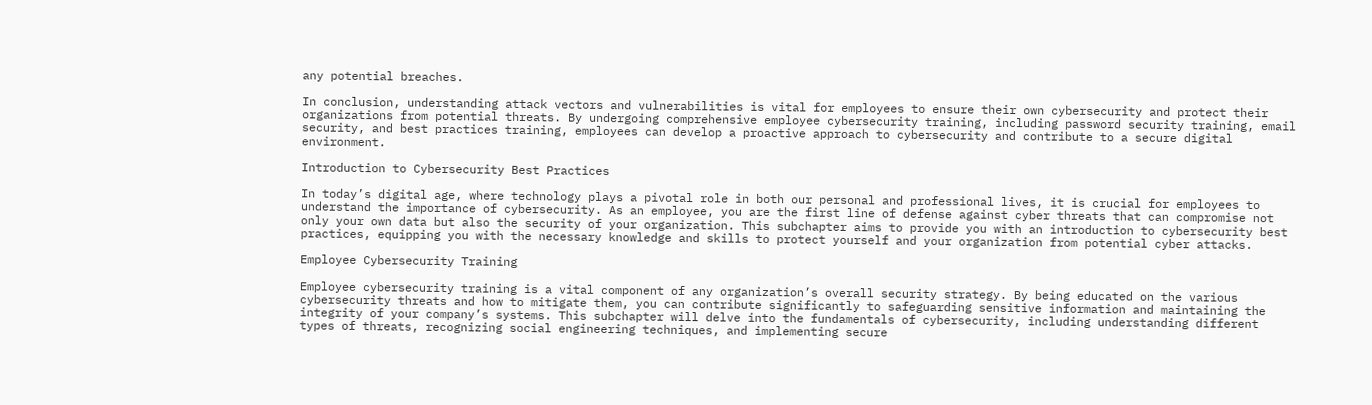any potential breaches.

In conclusion, understanding attack vectors and vulnerabilities is vital for employees to ensure their own cybersecurity and protect their organizations from potential threats. By undergoing comprehensive employee cybersecurity training, including password security training, email security, and best practices training, employees can develop a proactive approach to cybersecurity and contribute to a secure digital environment.

Introduction to Cybersecurity Best Practices

In today’s digital age, where technology plays a pivotal role in both our personal and professional lives, it is crucial for employees to understand the importance of cybersecurity. As an employee, you are the first line of defense against cyber threats that can compromise not only your own data but also the security of your organization. This subchapter aims to provide you with an introduction to cybersecurity best practices, equipping you with the necessary knowledge and skills to protect yourself and your organization from potential cyber attacks.

Employee Cybersecurity Training

Employee cybersecurity training is a vital component of any organization’s overall security strategy. By being educated on the various cybersecurity threats and how to mitigate them, you can contribute significantly to safeguarding sensitive information and maintaining the integrity of your company’s systems. This subchapter will delve into the fundamentals of cybersecurity, including understanding different types of threats, recognizing social engineering techniques, and implementing secure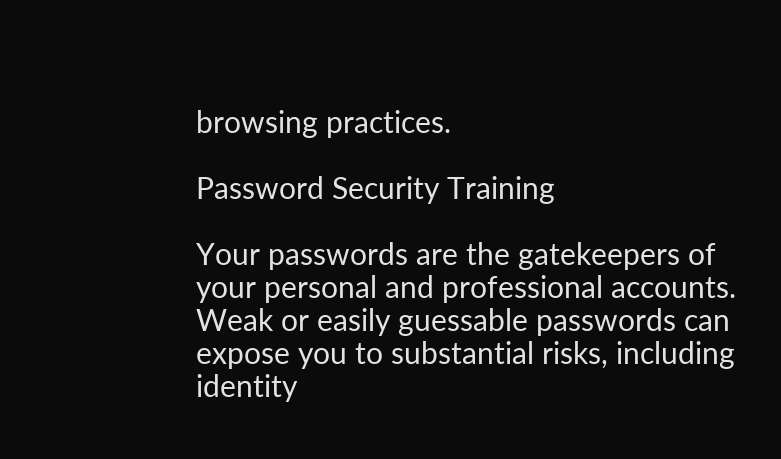browsing practices.

Password Security Training

Your passwords are the gatekeepers of your personal and professional accounts. Weak or easily guessable passwords can expose you to substantial risks, including identity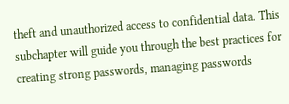theft and unauthorized access to confidential data. This subchapter will guide you through the best practices for creating strong passwords, managing passwords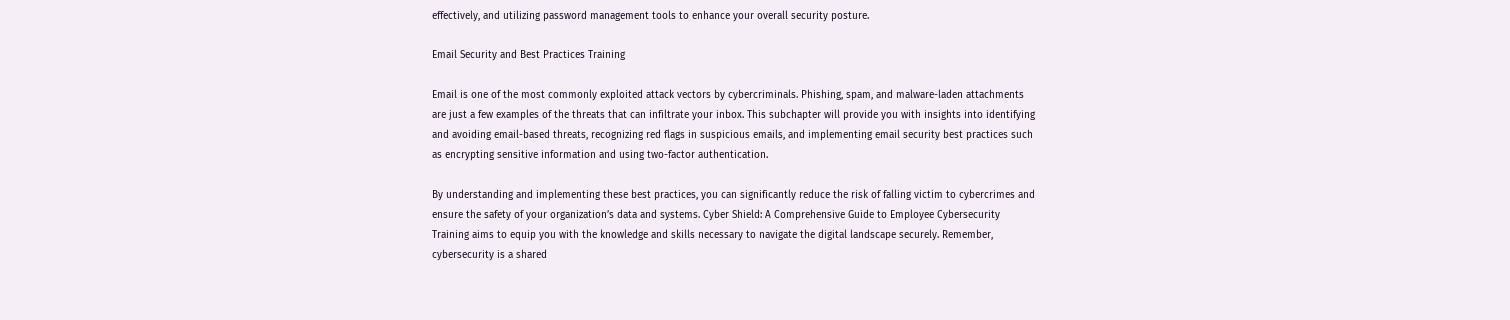effectively, and utilizing password management tools to enhance your overall security posture.

Email Security and Best Practices Training

Email is one of the most commonly exploited attack vectors by cybercriminals. Phishing, spam, and malware-laden attachments are just a few examples of the threats that can infiltrate your inbox. This subchapter will provide you with insights into identifying and avoiding email-based threats, recognizing red flags in suspicious emails, and implementing email security best practices such as encrypting sensitive information and using two-factor authentication.

By understanding and implementing these best practices, you can significantly reduce the risk of falling victim to cybercrimes and ensure the safety of your organization’s data and systems. Cyber Shield: A Comprehensive Guide to Employee Cybersecurity Training aims to equip you with the knowledge and skills necessary to navigate the digital landscape securely. Remember, cybersecurity is a shared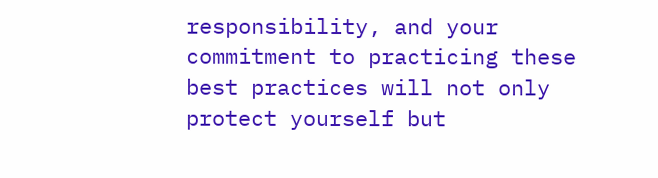responsibility, and your commitment to practicing these best practices will not only protect yourself but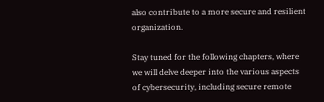also contribute to a more secure and resilient organization.

Stay tuned for the following chapters, where we will delve deeper into the various aspects of cybersecurity, including secure remote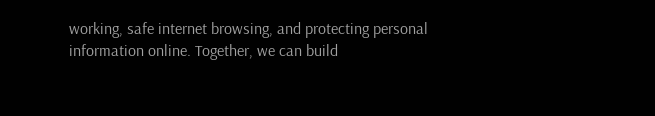working, safe internet browsing, and protecting personal information online. Together, we can build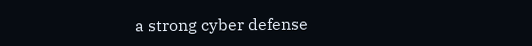a strong cyber defense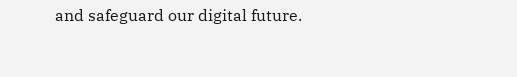and safeguard our digital future.